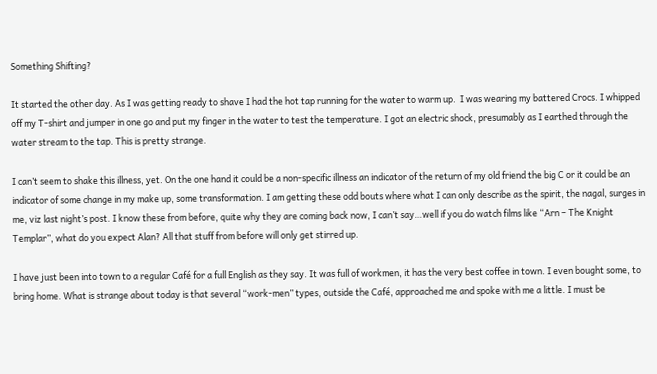Something Shifting?

It started the other day. As I was getting ready to shave I had the hot tap running for the water to warm up.  I was wearing my battered Crocs. I whipped off my T-shirt and jumper in one go and put my finger in the water to test the temperature. I got an electric shock, presumably as I earthed through the water stream to the tap. This is pretty strange.

I can’t seem to shake this illness, yet. On the one hand it could be a non-specific illness an indicator of the return of my old friend the big C or it could be an indicator of some change in my make up, some transformation. I am getting these odd bouts where what I can only describe as the spirit, the nagal, surges in me, viz last night’s post. I know these from before, quite why they are coming back now, I can’t say…well if you do watch films like “Arn – The Knight Templar”, what do you expect Alan? All that stuff from before will only get stirred up.

I have just been into town to a regular Café for a full English as they say. It was full of workmen, it has the very best coffee in town. I even bought some, to bring home. What is strange about today is that several “work-men” types, outside the Café, approached me and spoke with me a little. I must be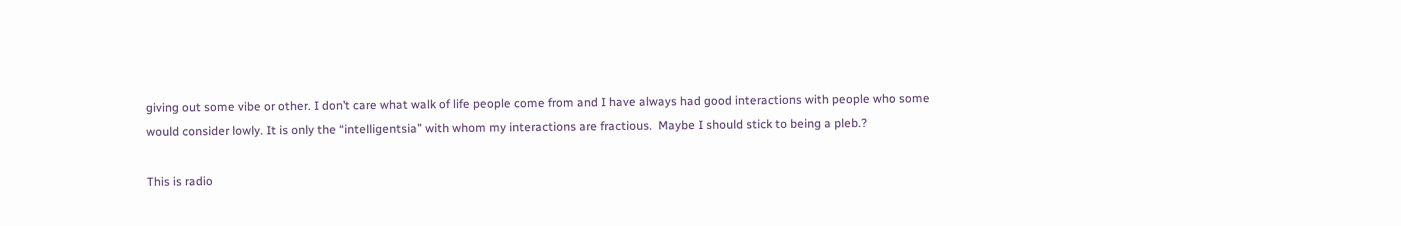giving out some vibe or other. I don’t care what walk of life people come from and I have always had good interactions with people who some would consider lowly. It is only the “intelligentsia” with whom my interactions are fractious.  Maybe I should stick to being a pleb.?

This is radio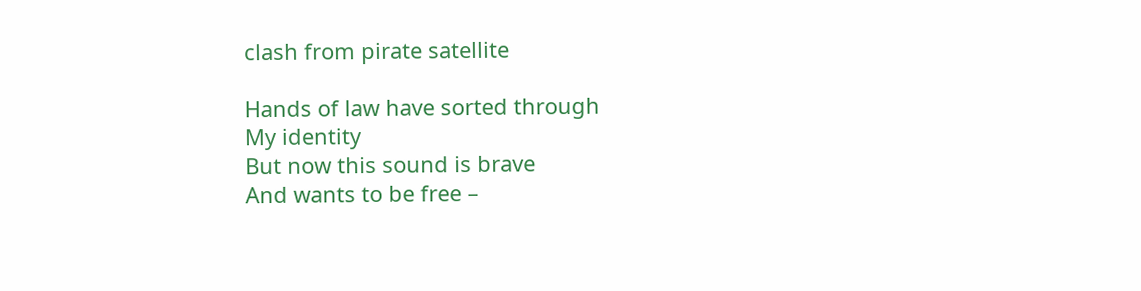clash from pirate satellite

Hands of law have sorted through
My identity
But now this sound is brave
And wants to be free –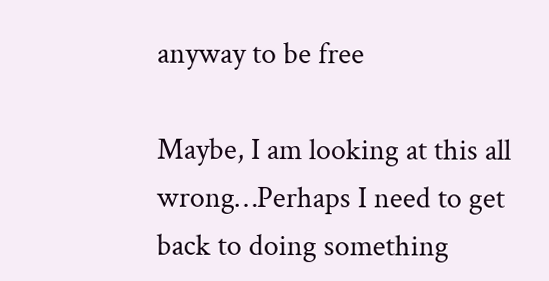anyway to be free

Maybe, I am looking at this all wrong…Perhaps I need to get back to doing something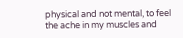physical and not mental, to feel the ache in my muscles and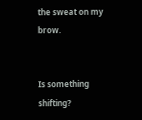the sweat on my brow.


Is something shifting?